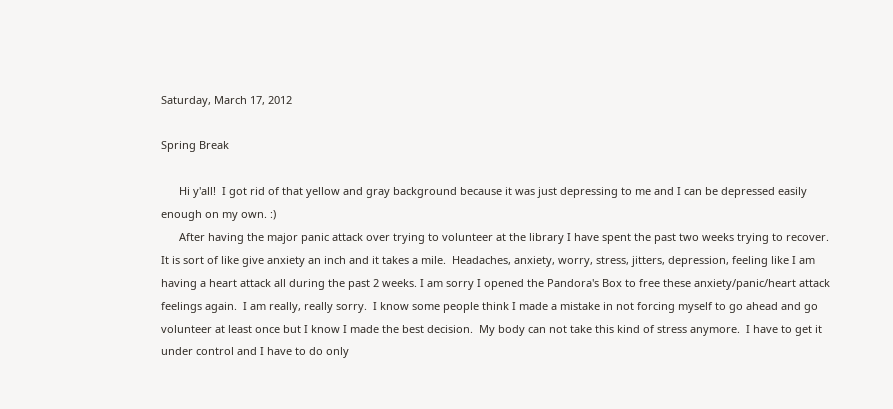Saturday, March 17, 2012

Spring Break

      Hi y'all!  I got rid of that yellow and gray background because it was just depressing to me and I can be depressed easily enough on my own. :)
      After having the major panic attack over trying to volunteer at the library I have spent the past two weeks trying to recover.  It is sort of like give anxiety an inch and it takes a mile.  Headaches, anxiety, worry, stress, jitters, depression, feeling like I am having a heart attack all during the past 2 weeks. I am sorry I opened the Pandora's Box to free these anxiety/panic/heart attack feelings again.  I am really, really sorry.  I know some people think I made a mistake in not forcing myself to go ahead and go volunteer at least once but I know I made the best decision.  My body can not take this kind of stress anymore.  I have to get it under control and I have to do only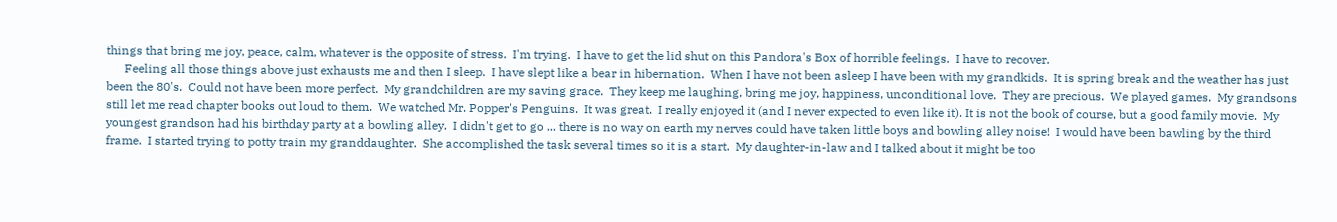things that bring me joy, peace, calm, whatever is the opposite of stress.  I'm trying.  I have to get the lid shut on this Pandora's Box of horrible feelings.  I have to recover.
      Feeling all those things above just exhausts me and then I sleep.  I have slept like a bear in hibernation.  When I have not been asleep I have been with my grandkids.  It is spring break and the weather has just been the 80's.  Could not have been more perfect.  My grandchildren are my saving grace.  They keep me laughing, bring me joy, happiness, unconditional love.  They are precious.  We played games.  My grandsons still let me read chapter books out loud to them.  We watched Mr. Popper's Penguins.  It was great.  I really enjoyed it (and I never expected to even like it). It is not the book of course, but a good family movie.  My youngest grandson had his birthday party at a bowling alley.  I didn't get to go ... there is no way on earth my nerves could have taken little boys and bowling alley noise!  I would have been bawling by the third frame.  I started trying to potty train my granddaughter.  She accomplished the task several times so it is a start.  My daughter-in-law and I talked about it might be too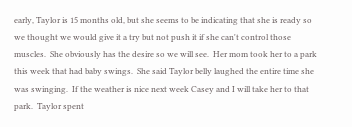early, Taylor is 15 months old, but she seems to be indicating that she is ready so we thought we would give it a try but not push it if she can't control those muscles.  She obviously has the desire so we will see.  Her mom took her to a park this week that had baby swings.  She said Taylor belly laughed the entire time she was swinging.  If the weather is nice next week Casey and I will take her to that park.  Taylor spent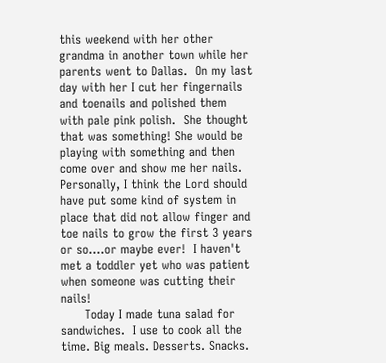this weekend with her other grandma in another town while her parents went to Dallas.  On my last day with her I cut her fingernails and toenails and polished them with pale pink polish.  She thought that was something! She would be playing with something and then come over and show me her nails.  Personally, I think the Lord should have put some kind of system in place that did not allow finger and toe nails to grow the first 3 years or so....or maybe ever!  I haven't met a toddler yet who was patient when someone was cutting their nails!
      Today I made tuna salad for sandwiches.  I use to cook all the time. Big meals. Desserts. Snacks.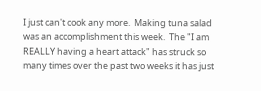I just can't cook any more.  Making tuna salad was an accomplishment this week.  The "I am REALLY having a heart attack" has struck so many times over the past two weeks it has just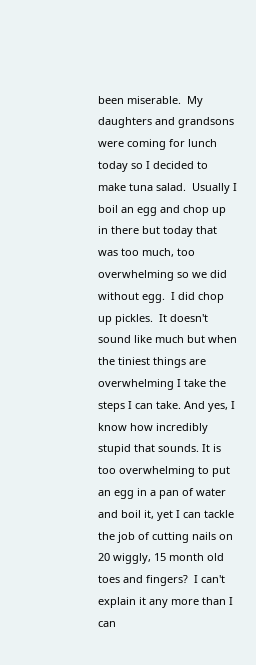been miserable.  My daughters and grandsons were coming for lunch today so I decided to make tuna salad.  Usually I boil an egg and chop up in there but today that was too much, too overwhelming so we did without egg.  I did chop up pickles.  It doesn't sound like much but when the tiniest things are overwhelming I take the steps I can take. And yes, I know how incredibly stupid that sounds. It is too overwhelming to put an egg in a pan of water and boil it, yet I can tackle the job of cutting nails on 20 wiggly, 15 month old toes and fingers?  I can't explain it any more than I can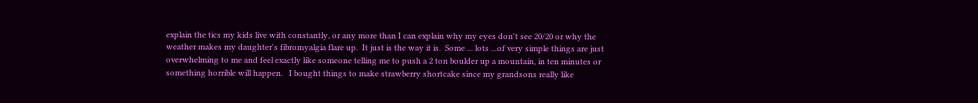explain the tics my kids live with constantly, or any more than I can explain why my eyes don't see 20/20 or why the weather makes my daughter's fibromyalgia flare up.  It just is the way it is.  Some ... lots ...of very simple things are just overwhelming to me and feel exactly like someone telling me to push a 2 ton boulder up a mountain, in ten minutes or something horrible will happen.   I bought things to make strawberry shortcake since my grandsons really like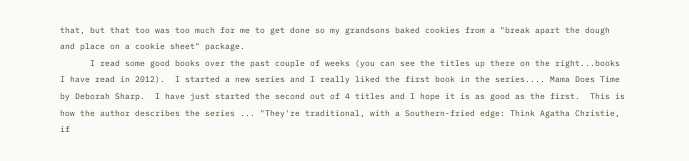that, but that too was too much for me to get done so my grandsons baked cookies from a "break apart the dough and place on a cookie sheet" package.
      I read some good books over the past couple of weeks (you can see the titles up there on the right...books I have read in 2012).  I started a new series and I really liked the first book in the series.... Mama Does Time by Deborah Sharp.  I have just started the second out of 4 titles and I hope it is as good as the first.  This is how the author describes the series ... "They're traditional, with a Southern-fried edge: Think Agatha Christie, if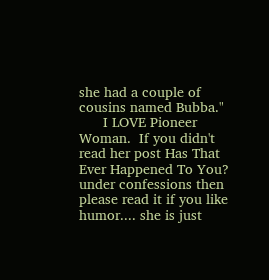she had a couple of cousins named Bubba."
      I LOVE Pioneer Woman.  If you didn't read her post Has That Ever Happened To You? under confessions then please read it if you like humor.... she is just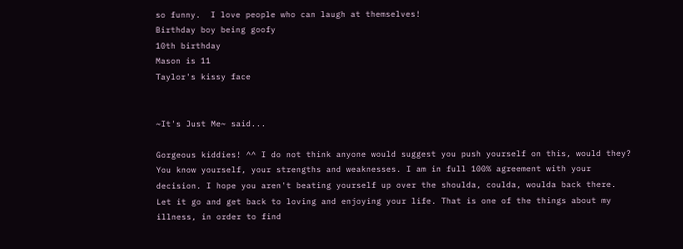so funny.  I love people who can laugh at themselves!
Birthday boy being goofy
10th birthday
Mason is 11
Taylor's kissy face


~It's Just Me~ said...

Gorgeous kiddies! ^^ I do not think anyone would suggest you push yourself on this, would they? You know yourself, your strengths and weaknesses. I am in full 100% agreement with your decision. I hope you aren't beating yourself up over the shoulda, coulda, woulda back there. Let it go and get back to loving and enjoying your life. That is one of the things about my illness, in order to find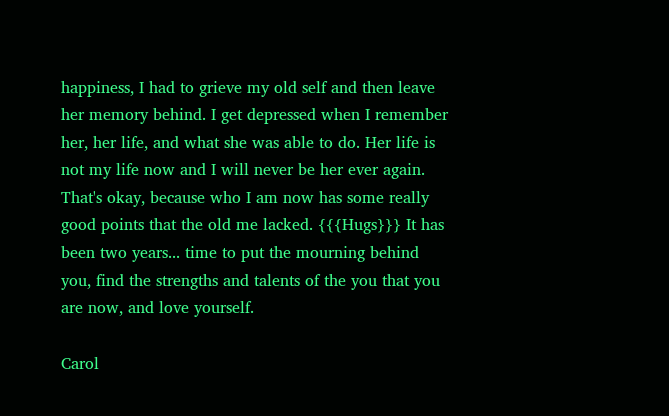happiness, I had to grieve my old self and then leave her memory behind. I get depressed when I remember her, her life, and what she was able to do. Her life is not my life now and I will never be her ever again. That's okay, because who I am now has some really good points that the old me lacked. {{{Hugs}}} It has been two years... time to put the mourning behind you, find the strengths and talents of the you that you are now, and love yourself.

Carol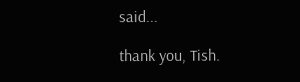said...

thank you, Tish.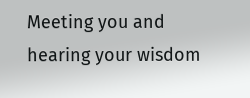Meeting you and hearing your wisdom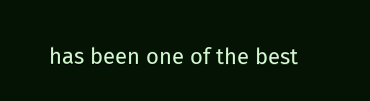has been one of the best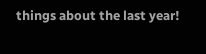things about the last year!